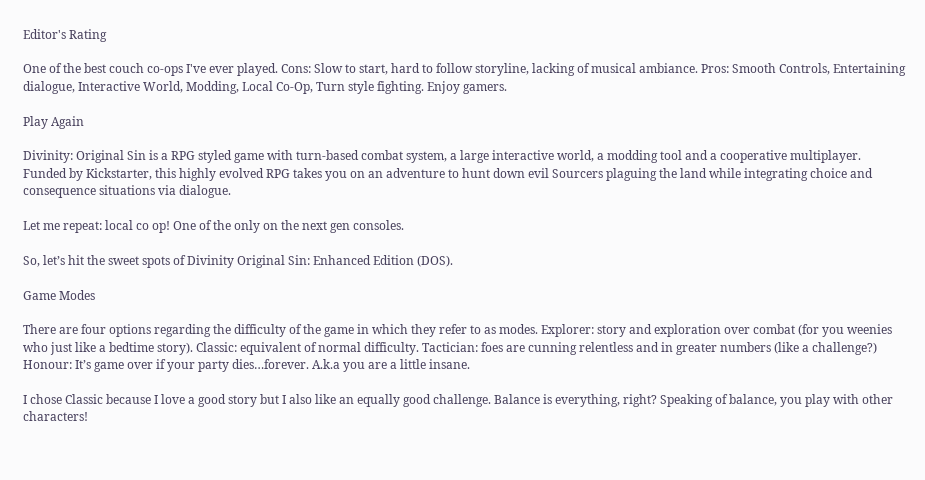Editor's Rating

One of the best couch co-ops I've ever played. Cons: Slow to start, hard to follow storyline, lacking of musical ambiance. Pros: Smooth Controls, Entertaining dialogue, Interactive World, Modding, Local Co-Op, Turn style fighting. Enjoy gamers.

Play Again

Divinity: Original Sin is a RPG styled game with turn-based combat system, a large interactive world, a modding tool and a cooperative multiplayer. Funded by Kickstarter, this highly evolved RPG takes you on an adventure to hunt down evil Sourcers plaguing the land while integrating choice and consequence situations via dialogue.

Let me repeat: local co op! One of the only on the next gen consoles.

So, let’s hit the sweet spots of Divinity Original Sin: Enhanced Edition (DOS).

Game Modes

There are four options regarding the difficulty of the game in which they refer to as modes. Explorer: story and exploration over combat (for you weenies who just like a bedtime story). Classic: equivalent of normal difficulty. Tactician: foes are cunning relentless and in greater numbers (like a challenge?) Honour: It’s game over if your party dies…forever. A.k.a you are a little insane.

I chose Classic because I love a good story but I also like an equally good challenge. Balance is everything, right? Speaking of balance, you play with other characters!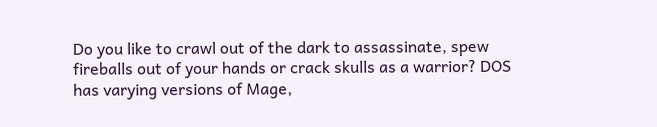Do you like to crawl out of the dark to assassinate, spew fireballs out of your hands or crack skulls as a warrior? DOS has varying versions of Mage,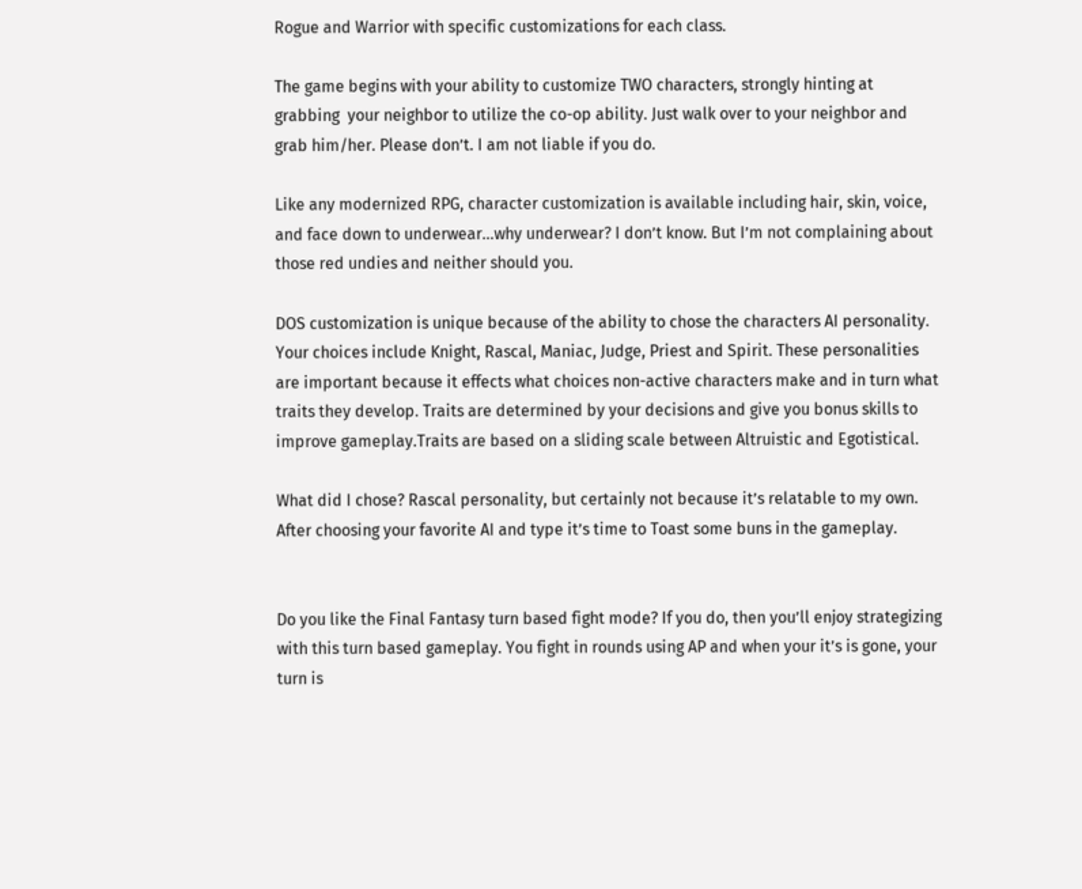Rogue and Warrior with specific customizations for each class.

The game begins with your ability to customize TWO characters, strongly hinting at grabbing  your neighbor to utilize the co-op ability. Just walk over to your neighbor and grab him/her. Please don’t. I am not liable if you do.

Like any modernized RPG, character customization is available including hair, skin, voice, and face down to underwear…why underwear? I don’t know. But I’m not complaining about those red undies and neither should you.

DOS customization is unique because of the ability to chose the characters AI personality. Your choices include Knight, Rascal, Maniac, Judge, Priest and Spirit. These personalities are important because it effects what choices non-active characters make and in turn what traits they develop. Traits are determined by your decisions and give you bonus skills to improve gameplay.Traits are based on a sliding scale between Altruistic and Egotistical.

What did I chose? Rascal personality, but certainly not because it’s relatable to my own.  After choosing your favorite AI and type it’s time to Toast some buns in the gameplay.


Do you like the Final Fantasy turn based fight mode? If you do, then you’ll enjoy strategizing with this turn based gameplay. You fight in rounds using AP and when your it’s is gone, your turn is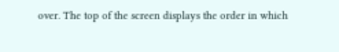over. The top of the screen displays the order in which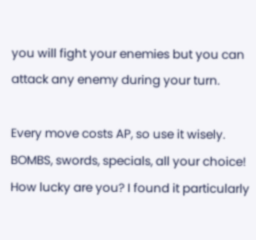you will fight your enemies but you can attack any enemy during your turn.

Every move costs AP, so use it wisely. BOMBS, swords, specials, all your choice! How lucky are you? I found it particularly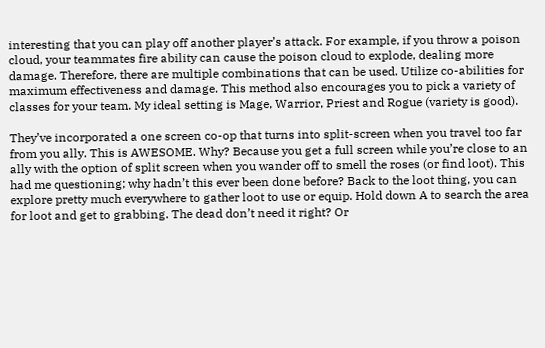interesting that you can play off another player’s attack. For example, if you throw a poison cloud, your teammates fire ability can cause the poison cloud to explode, dealing more damage. Therefore, there are multiple combinations that can be used. Utilize co-abilities for maximum effectiveness and damage. This method also encourages you to pick a variety of classes for your team. My ideal setting is Mage, Warrior, Priest and Rogue (variety is good).

They’ve incorporated a one screen co-op that turns into split-screen when you travel too far from you ally. This is AWESOME. Why? Because you get a full screen while you’re close to an ally with the option of split screen when you wander off to smell the roses (or find loot). This had me questioning; why hadn’t this ever been done before? Back to the loot thing, you can explore pretty much everywhere to gather loot to use or equip. Hold down A to search the area for loot and get to grabbing. The dead don’t need it right? Or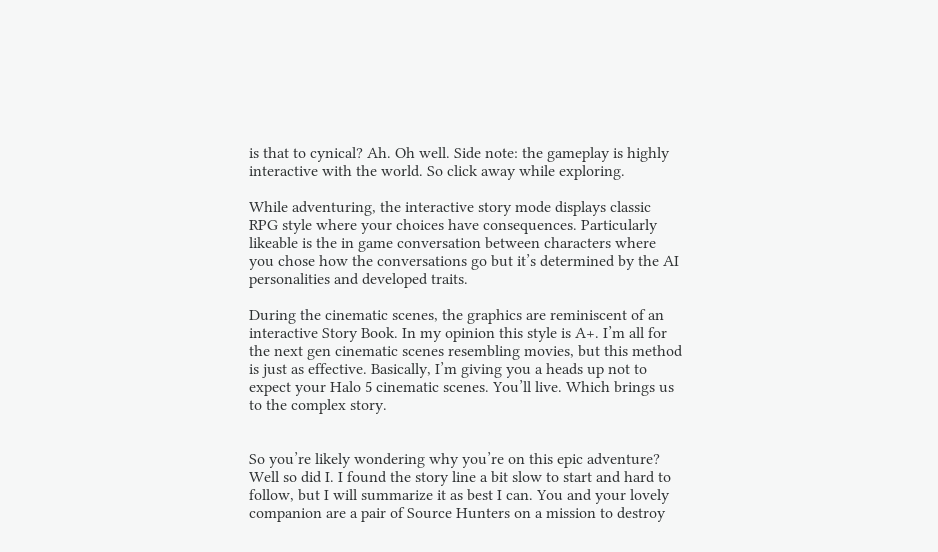is that to cynical? Ah. Oh well. Side note: the gameplay is highly interactive with the world. So click away while exploring.

While adventuring, the interactive story mode displays classic RPG style where your choices have consequences. Particularly likeable is the in game conversation between characters where you chose how the conversations go but it’s determined by the AI personalities and developed traits.

During the cinematic scenes, the graphics are reminiscent of an interactive Story Book. In my opinion this style is A+. I’m all for the next gen cinematic scenes resembling movies, but this method is just as effective. Basically, I’m giving you a heads up not to expect your Halo 5 cinematic scenes. You’ll live. Which brings us to the complex story.


So you’re likely wondering why you’re on this epic adventure? Well so did I. I found the story line a bit slow to start and hard to follow, but I will summarize it as best I can. You and your lovely companion are a pair of Source Hunters on a mission to destroy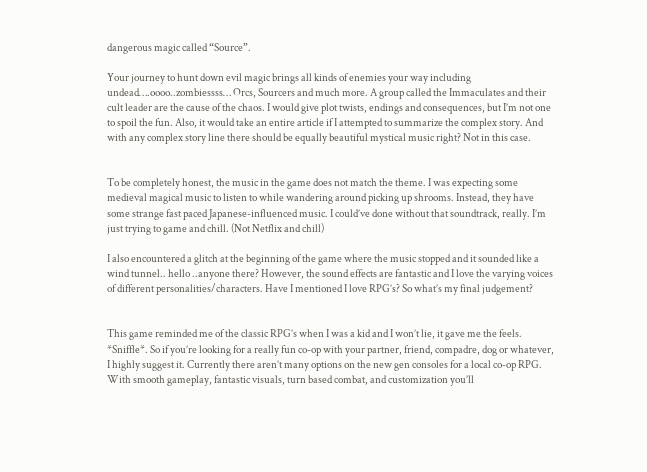dangerous magic called “Source”.

Your journey to hunt down evil magic brings all kinds of enemies your way including undead….oooo..zombiessss… Orcs, Sourcers and much more. A group called the Immaculates and their cult leader are the cause of the chaos. I would give plot twists, endings and consequences, but I’m not one to spoil the fun. Also, it would take an entire article if I attempted to summarize the complex story. And with any complex story line there should be equally beautiful mystical music right? Not in this case.


To be completely honest, the music in the game does not match the theme. I was expecting some medieval magical music to listen to while wandering around picking up shrooms. Instead, they have some strange fast paced Japanese-influenced music. I could’ve done without that soundtrack, really. I’m just trying to game and chill. (Not Netflix and chill)

I also encountered a glitch at the beginning of the game where the music stopped and it sounded like a wind tunnel.. hello ..anyone there? However, the sound effects are fantastic and I love the varying voices of different personalities/characters. Have I mentioned I love RPG’s? So what’s my final judgement?


This game reminded me of the classic RPG’s when I was a kid and I won’t lie, it gave me the feels. *Sniffle*. So if you’re looking for a really fun co-op with your partner, friend, compadre, dog or whatever, I highly suggest it. Currently there aren’t many options on the new gen consoles for a local co-op RPG.  With smooth gameplay, fantastic visuals, turn based combat, and customization you’ll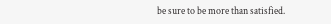be sure to be more than satisfied.